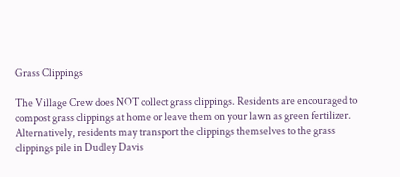Grass Clippings

The Village Crew does NOT collect grass clippings. Residents are encouraged to compost grass clippings at home or leave them on your lawn as green fertilizer. Alternatively, residents may transport the clippings themselves to the grass clippings pile in Dudley Davis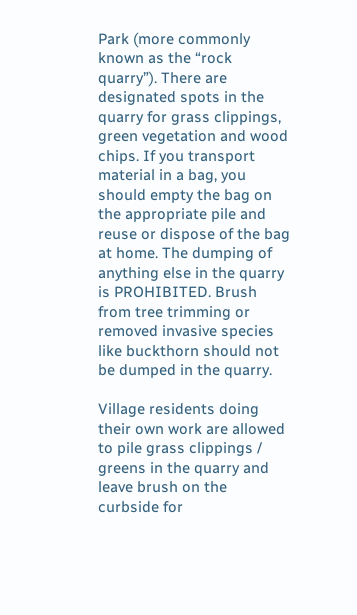Park (more commonly known as the “rock quarry”). There are designated spots in the quarry for grass clippings, green vegetation and wood chips. If you transport material in a bag, you should empty the bag on the appropriate pile and reuse or dispose of the bag at home. The dumping of anything else in the quarry is PROHIBITED. Brush from tree trimming or removed invasive species like buckthorn should not be dumped in the quarry.

Village residents doing their own work are allowed to pile grass clippings / greens in the quarry and leave brush on the curbside for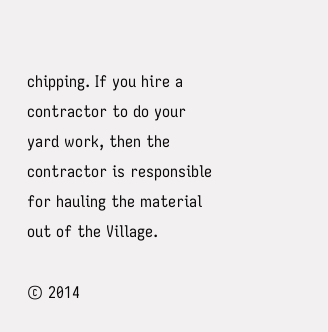chipping. If you hire a contractor to do your yard work, then the contractor is responsible for hauling the material out of the Village.

© 2014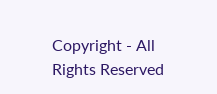Copyright - All Rights Reserved